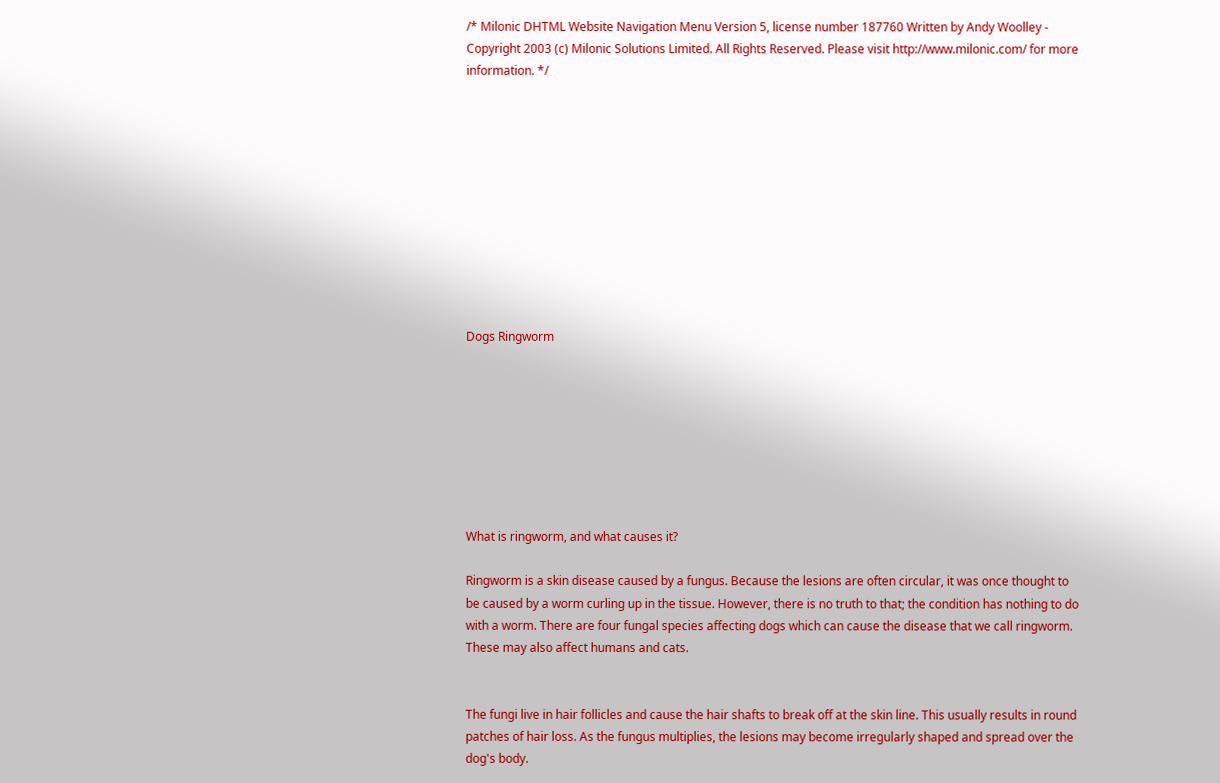/* Milonic DHTML Website Navigation Menu Version 5, license number 187760 Written by Andy Woolley - Copyright 2003 (c) Milonic Solutions Limited. All Rights Reserved. Please visit http://www.milonic.com/ for more information. */











Dogs Ringworm








What is ringworm, and what causes it?

Ringworm is a skin disease caused by a fungus. Because the lesions are often circular, it was once thought to be caused by a worm curling up in the tissue. However, there is no truth to that; the condition has nothing to do with a worm. There are four fungal species affecting dogs which can cause the disease that we call ringworm. These may also affect humans and cats.


The fungi live in hair follicles and cause the hair shafts to break off at the skin line. This usually results in round patches of hair loss. As the fungus multiplies, the lesions may become irregularly shaped and spread over the dog's body.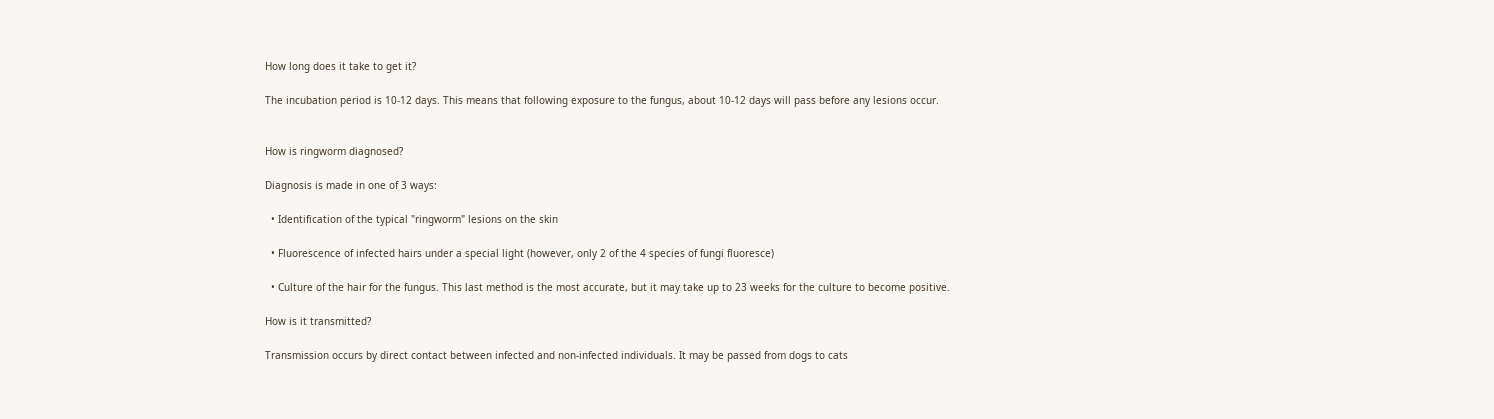How long does it take to get it?

The incubation period is 10-12 days. This means that following exposure to the fungus, about 10-12 days will pass before any lesions occur.


How is ringworm diagnosed?

Diagnosis is made in one of 3 ways:

  • Identification of the typical "ringworm" lesions on the skin

  • Fluorescence of infected hairs under a special light (however, only 2 of the 4 species of fungi fluoresce)

  • Culture of the hair for the fungus. This last method is the most accurate, but it may take up to 23 weeks for the culture to become positive.

How is it transmitted?

Transmission occurs by direct contact between infected and non-infected individuals. It may be passed from dogs to cats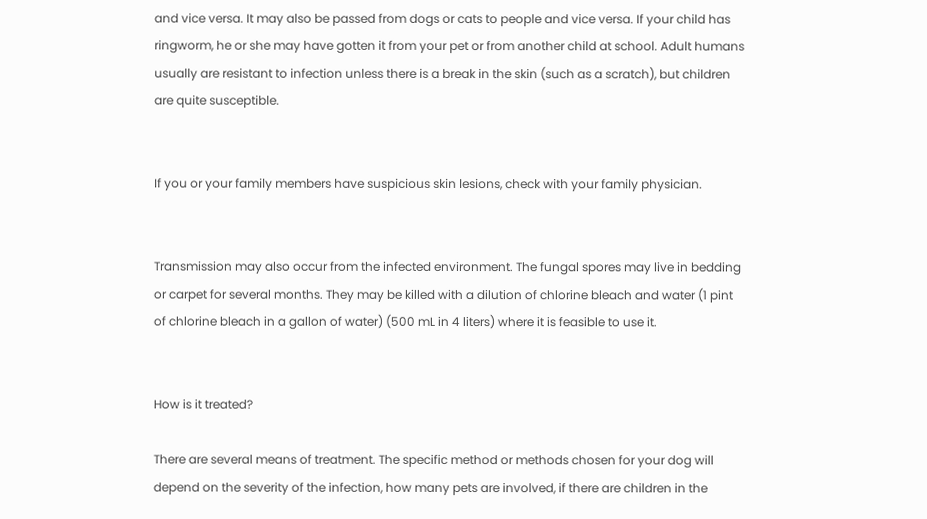and vice versa. It may also be passed from dogs or cats to people and vice versa. If your child has ringworm, he or she may have gotten it from your pet or from another child at school. Adult humans usually are resistant to infection unless there is a break in the skin (such as a scratch), but children are quite susceptible.


If you or your family members have suspicious skin lesions, check with your family physician.


Transmission may also occur from the infected environment. The fungal spores may live in bedding or carpet for several months. They may be killed with a dilution of chlorine bleach and water (1 pint of chlorine bleach in a gallon of water) (500 mL in 4 liters) where it is feasible to use it.


How is it treated?

There are several means of treatment. The specific method or methods chosen for your dog will depend on the severity of the infection, how many pets are involved, if there are children in the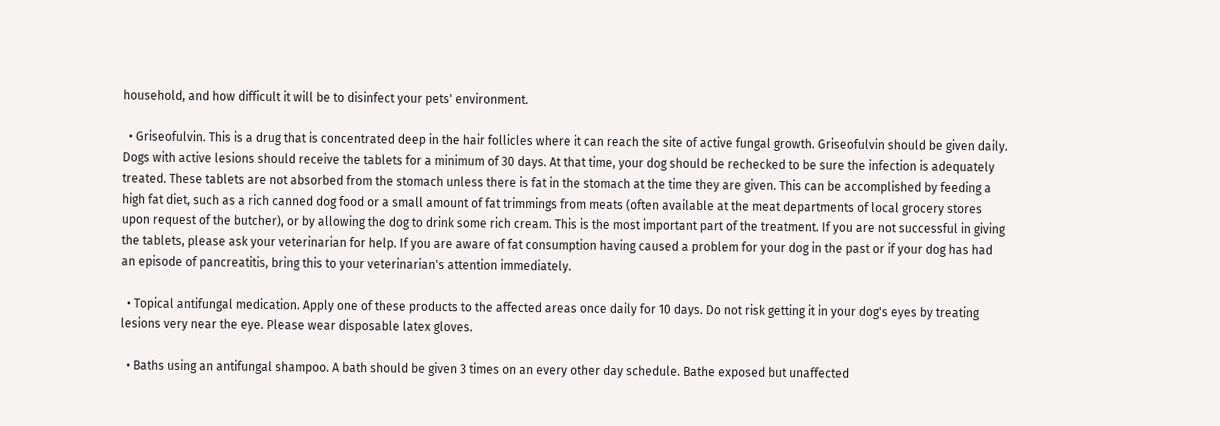household, and how difficult it will be to disinfect your pets' environment.

  • Griseofulvin. This is a drug that is concentrated deep in the hair follicles where it can reach the site of active fungal growth. Griseofulvin should be given daily. Dogs with active lesions should receive the tablets for a minimum of 30 days. At that time, your dog should be rechecked to be sure the infection is adequately treated. These tablets are not absorbed from the stomach unless there is fat in the stomach at the time they are given. This can be accomplished by feeding a high fat diet, such as a rich canned dog food or a small amount of fat trimmings from meats (often available at the meat departments of local grocery stores upon request of the butcher), or by allowing the dog to drink some rich cream. This is the most important part of the treatment. If you are not successful in giving the tablets, please ask your veterinarian for help. If you are aware of fat consumption having caused a problem for your dog in the past or if your dog has had an episode of pancreatitis, bring this to your veterinarian's attention immediately.

  • Topical antifungal medication. Apply one of these products to the affected areas once daily for 10 days. Do not risk getting it in your dog's eyes by treating lesions very near the eye. Please wear disposable latex gloves.

  • Baths using an antifungal shampoo. A bath should be given 3 times on an every other day schedule. Bathe exposed but unaffected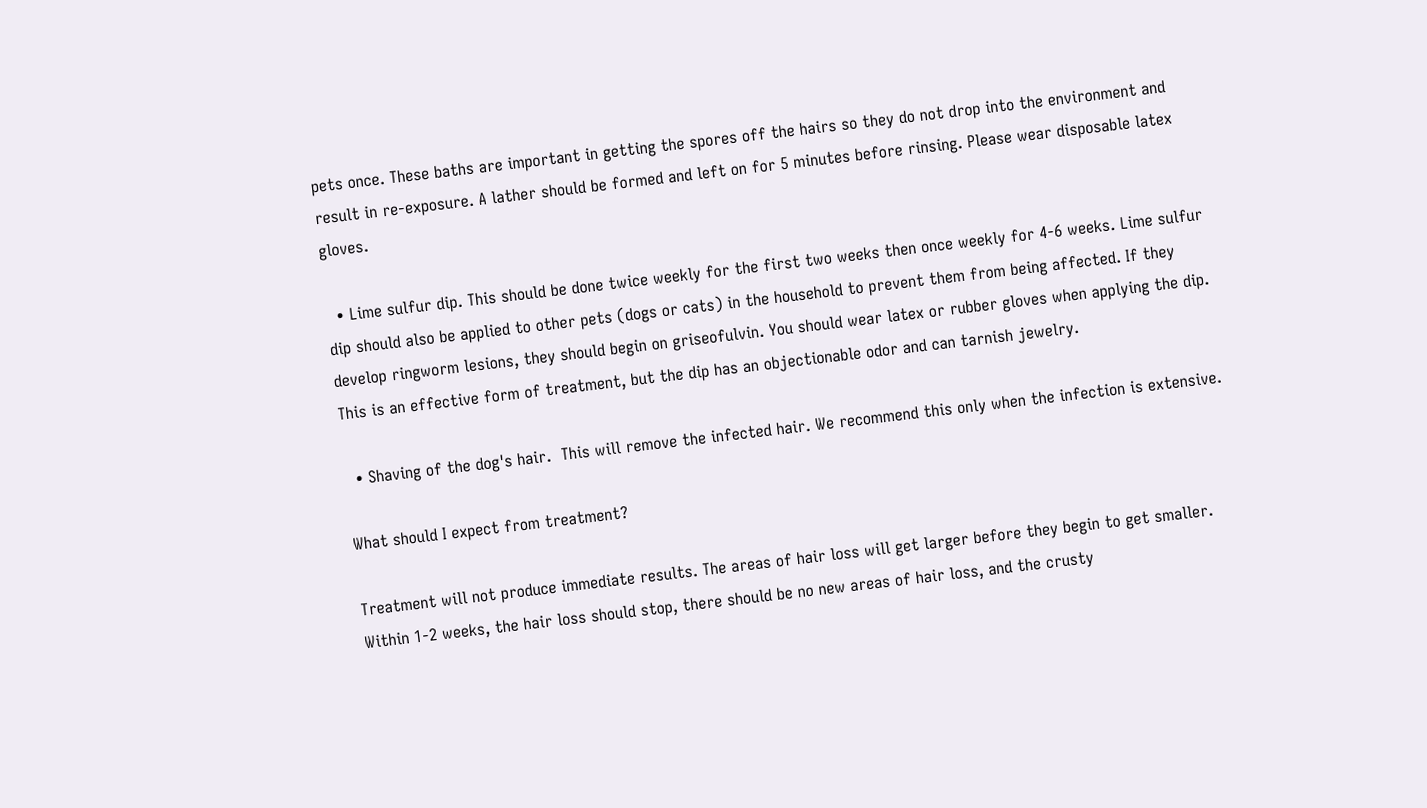pets once. These baths are important in getting the spores off the hairs so they do not drop into the environment and result in re-exposure. A lather should be formed and left on for 5 minutes before rinsing. Please wear disposable latex gloves.

  • Lime sulfur dip. This should be done twice weekly for the first two weeks then once weekly for 4-6 weeks. Lime sulfur dip should also be applied to other pets (dogs or cats) in the household to prevent them from being affected. If they develop ringworm lesions, they should begin on griseofulvin. You should wear latex or rubber gloves when applying the dip. This is an effective form of treatment, but the dip has an objectionable odor and can tarnish jewelry.

  • Shaving of the dog's hair.  This will remove the infected hair. We recommend this only when the infection is extensive.

What should I expect from treatment?

Treatment will not produce immediate results. The areas of hair loss will get larger before they begin to get smaller. Within 1-2 weeks, the hair loss should stop, there should be no new areas of hair loss, and the crusty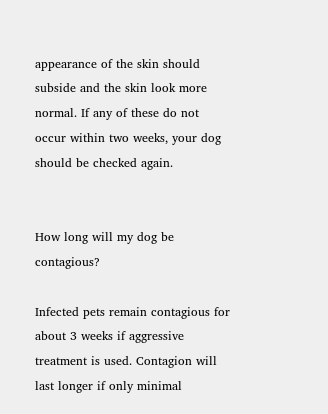appearance of the skin should subside and the skin look more normal. If any of these do not occur within two weeks, your dog should be checked again.


How long will my dog be contagious?

Infected pets remain contagious for about 3 weeks if aggressive treatment is used. Contagion will last longer if only minimal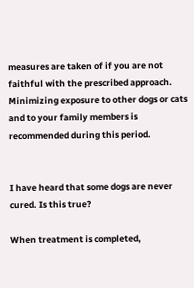measures are taken of if you are not faithful with the prescribed approach. Minimizing exposure to other dogs or cats and to your family members is recommended during this period.


I have heard that some dogs are never cured. Is this true?

When treatment is completed,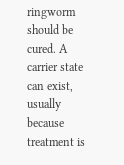ringworm should be cured. A carrier state can exist, usually because treatment is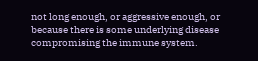not long enough, or aggressive enough, or because there is some underlying disease compromising the immune system.